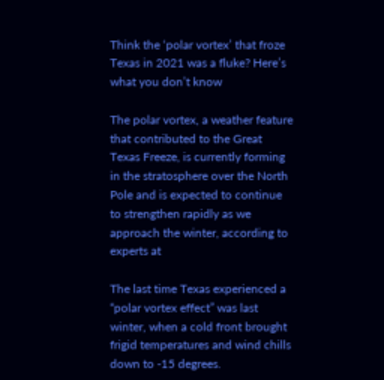Think the ‘polar vortex’ that froze Texas in 2021 was a fluke? Here’s what you don’t know

The polar vortex, a weather feature that contributed to the Great Texas Freeze, is currently forming in the stratosphere over the North Pole and is expected to continue to strengthen rapidly as we approach the winter, according to experts at

The last time Texas experienced a “polar vortex effect” was last winter, when a cold front brought frigid temperatures and wind chills down to -15 degrees.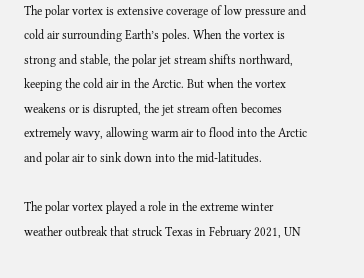The polar vortex is extensive coverage of low pressure and cold air surrounding Earth’s poles. When the vortex is strong and stable, the polar jet stream shifts northward, keeping the cold air in the Arctic. But when the vortex weakens or is disrupted, the jet stream often becomes extremely wavy, allowing warm air to flood into the Arctic and polar air to sink down into the mid-latitudes.

The polar vortex played a role in the extreme winter weather outbreak that struck Texas in February 2021, UN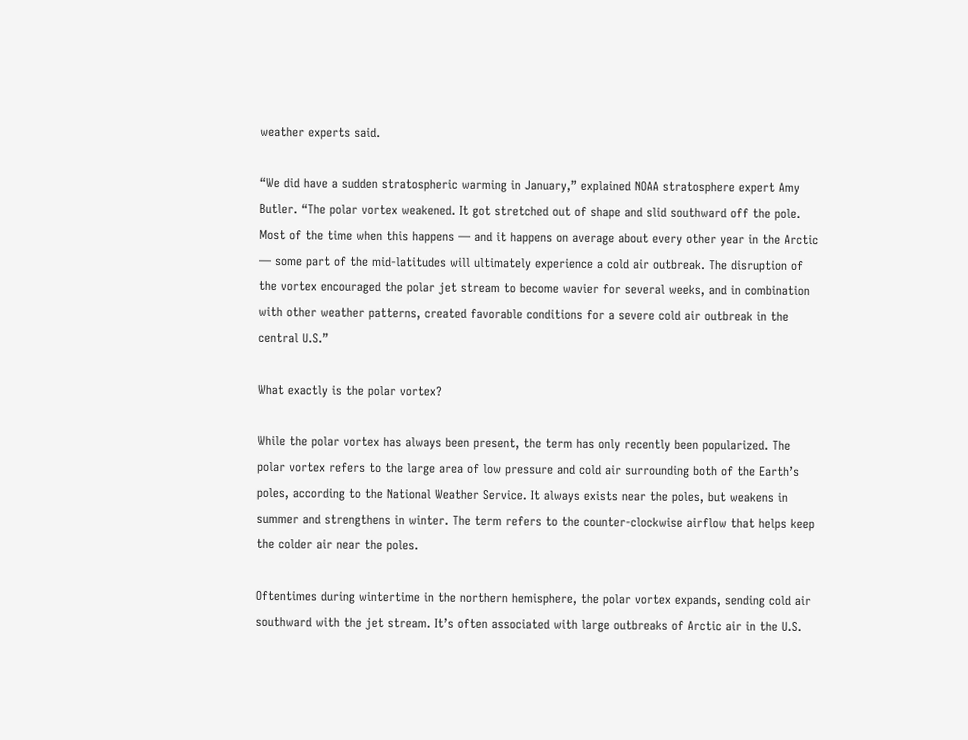weather experts said.

“We did have a sudden stratospheric warming in January,” explained NOAA stratosphere expert Amy Butler. “The polar vortex weakened. It got stretched out of shape and slid southward off the pole. Most of the time when this happens — and it happens on average about every other year in the Arctic — some part of the mid-latitudes will ultimately experience a cold air outbreak. The disruption of the vortex encouraged the polar jet stream to become wavier for several weeks, and in combination with other weather patterns, created favorable conditions for a severe cold air outbreak in the central U.S.”

What exactly is the polar vortex?

While the polar vortex has always been present, the term has only recently been popularized. The polar vortex refers to the large area of low pressure and cold air surrounding both of the Earth’s poles, according to the National Weather Service. It always exists near the poles, but weakens in summer and strengthens in winter. The term refers to the counter-clockwise airflow that helps keep the colder air near the poles.

Oftentimes during wintertime in the northern hemisphere, the polar vortex expands, sending cold air southward with the jet stream. It’s often associated with large outbreaks of Arctic air in the U.S.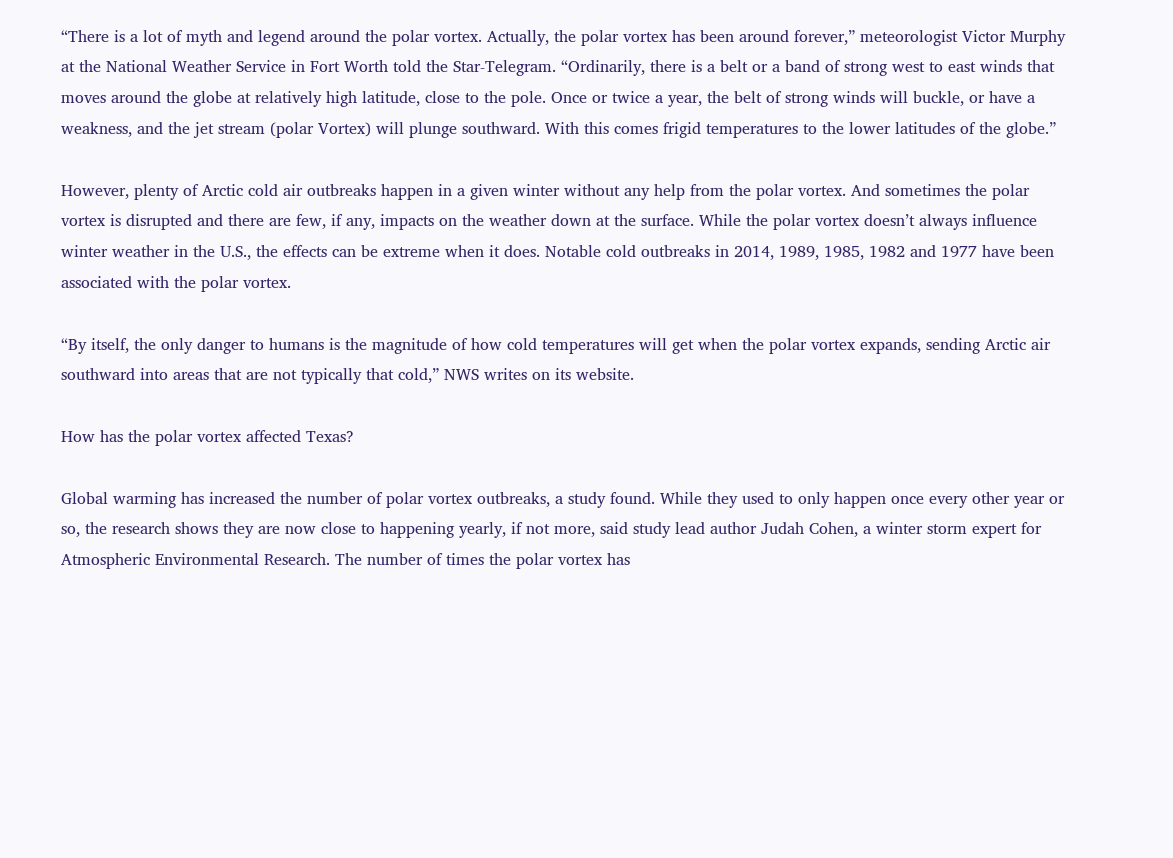“There is a lot of myth and legend around the polar vortex. Actually, the polar vortex has been around forever,” meteorologist Victor Murphy at the National Weather Service in Fort Worth told the Star-Telegram. “Ordinarily, there is a belt or a band of strong west to east winds that moves around the globe at relatively high latitude, close to the pole. Once or twice a year, the belt of strong winds will buckle, or have a weakness, and the jet stream (polar Vortex) will plunge southward. With this comes frigid temperatures to the lower latitudes of the globe.”

However, plenty of Arctic cold air outbreaks happen in a given winter without any help from the polar vortex. And sometimes the polar vortex is disrupted and there are few, if any, impacts on the weather down at the surface. While the polar vortex doesn’t always influence winter weather in the U.S., the effects can be extreme when it does. Notable cold outbreaks in 2014, 1989, 1985, 1982 and 1977 have been associated with the polar vortex.

“By itself, the only danger to humans is the magnitude of how cold temperatures will get when the polar vortex expands, sending Arctic air southward into areas that are not typically that cold,” NWS writes on its website.

How has the polar vortex affected Texas?

Global warming has increased the number of polar vortex outbreaks, a study found. While they used to only happen once every other year or so, the research shows they are now close to happening yearly, if not more, said study lead author Judah Cohen, a winter storm expert for Atmospheric Environmental Research. The number of times the polar vortex has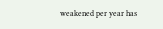weakened per year has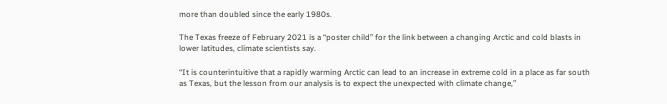more than doubled since the early 1980s.

The Texas freeze of February 2021 is a “poster child” for the link between a changing Arctic and cold blasts in lower latitudes, climate scientists say.

“It is counterintuitive that a rapidly warming Arctic can lead to an increase in extreme cold in a place as far south as Texas, but the lesson from our analysis is to expect the unexpected with climate change,”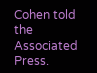Cohen told the Associated Press.